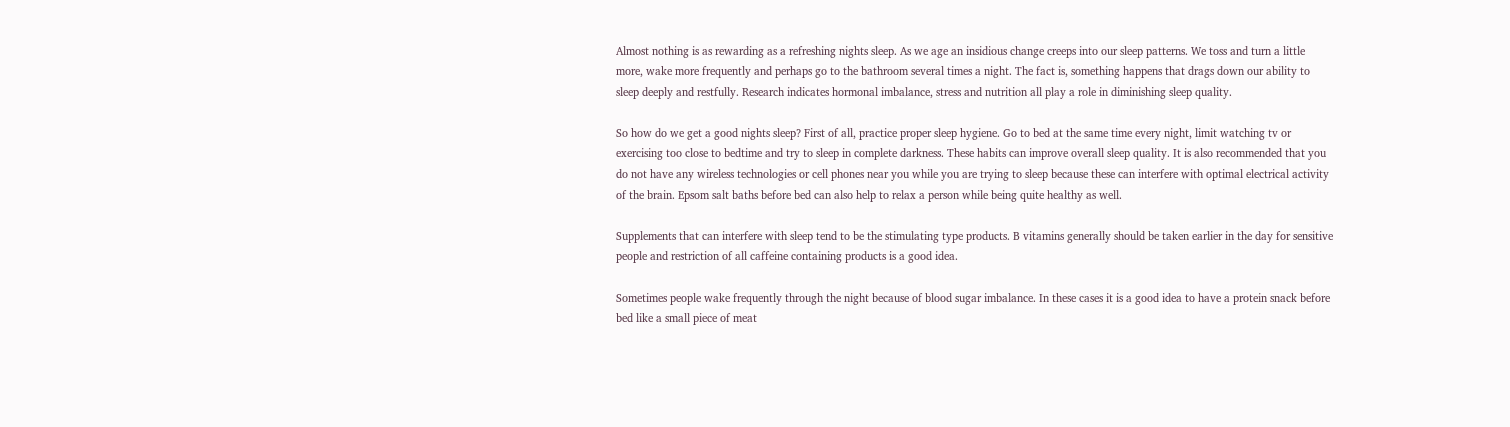Almost nothing is as rewarding as a refreshing nights sleep. As we age an insidious change creeps into our sleep patterns. We toss and turn a little more, wake more frequently and perhaps go to the bathroom several times a night. The fact is, something happens that drags down our ability to sleep deeply and restfully. Research indicates hormonal imbalance, stress and nutrition all play a role in diminishing sleep quality.

So how do we get a good nights sleep? First of all, practice proper sleep hygiene. Go to bed at the same time every night, limit watching tv or exercising too close to bedtime and try to sleep in complete darkness. These habits can improve overall sleep quality. It is also recommended that you do not have any wireless technologies or cell phones near you while you are trying to sleep because these can interfere with optimal electrical activity of the brain. Epsom salt baths before bed can also help to relax a person while being quite healthy as well.

Supplements that can interfere with sleep tend to be the stimulating type products. B vitamins generally should be taken earlier in the day for sensitive people and restriction of all caffeine containing products is a good idea.

Sometimes people wake frequently through the night because of blood sugar imbalance. In these cases it is a good idea to have a protein snack before bed like a small piece of meat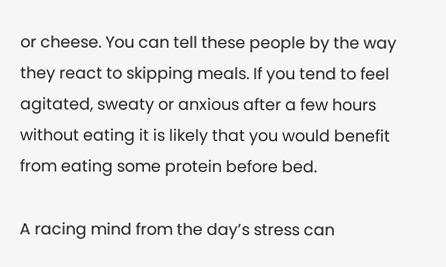or cheese. You can tell these people by the way they react to skipping meals. If you tend to feel agitated, sweaty or anxious after a few hours without eating it is likely that you would benefit from eating some protein before bed.

A racing mind from the day’s stress can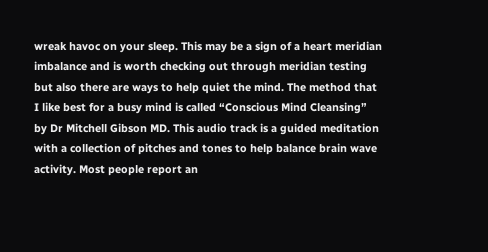wreak havoc on your sleep. This may be a sign of a heart meridian imbalance and is worth checking out through meridian testing but also there are ways to help quiet the mind. The method that I like best for a busy mind is called “Conscious Mind Cleansing” by Dr Mitchell Gibson MD. This audio track is a guided meditation with a collection of pitches and tones to help balance brain wave activity. Most people report an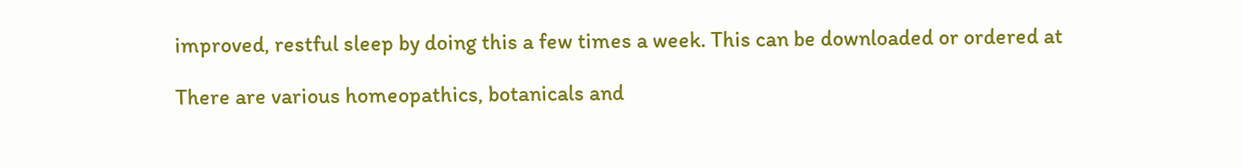improved, restful sleep by doing this a few times a week. This can be downloaded or ordered at

There are various homeopathics, botanicals and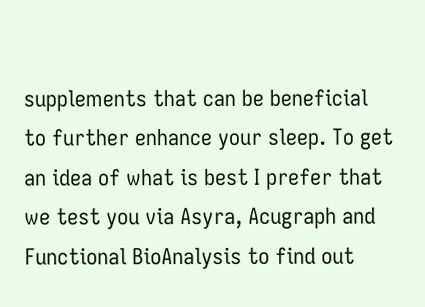supplements that can be beneficial to further enhance your sleep. To get an idea of what is best I prefer that we test you via Asyra, Acugraph and Functional BioAnalysis to find out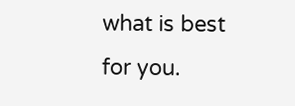what is best for you.